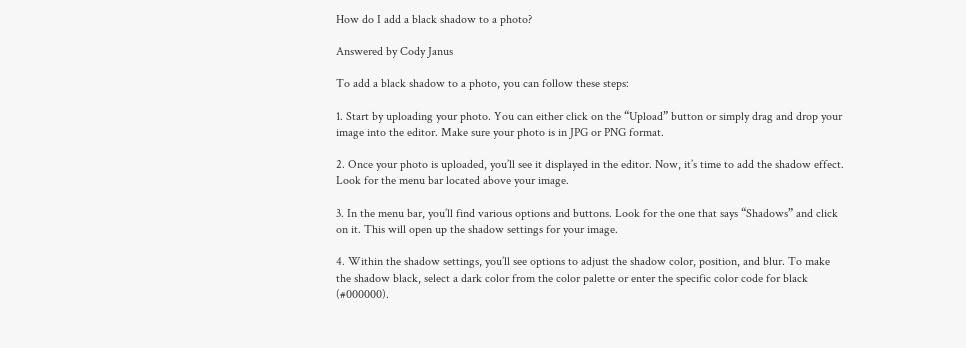How do I add a black shadow to a photo?

Answered by Cody Janus

To add a black shadow to a photo, you can follow these steps:

1. Start by uploading your photo. You can either click on the “Upload” button or simply drag and drop your image into the editor. Make sure your photo is in JPG or PNG format.

2. Once your photo is uploaded, you’ll see it displayed in the editor. Now, it’s time to add the shadow effect. Look for the menu bar located above your image.

3. In the menu bar, you’ll find various options and buttons. Look for the one that says “Shadows” and click on it. This will open up the shadow settings for your image.

4. Within the shadow settings, you’ll see options to adjust the shadow color, position, and blur. To make the shadow black, select a dark color from the color palette or enter the specific color code for black (#000000).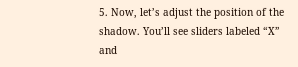5. Now, let’s adjust the position of the shadow. You’ll see sliders labeled “X” and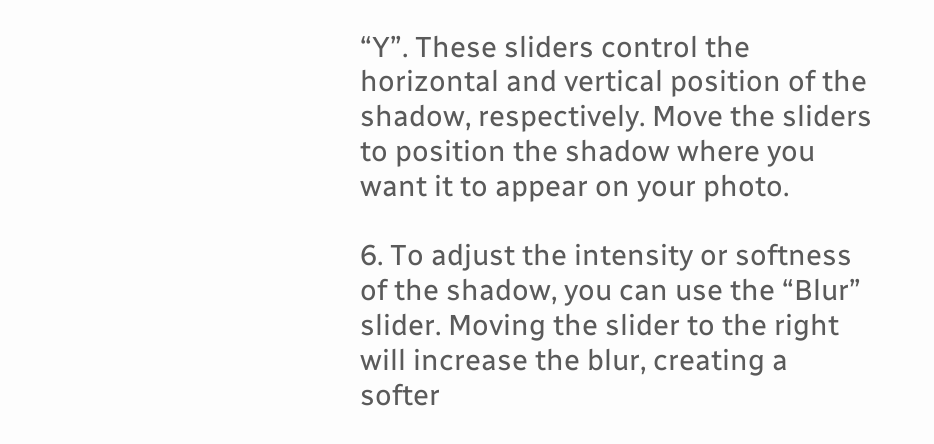“Y”. These sliders control the horizontal and vertical position of the shadow, respectively. Move the sliders to position the shadow where you want it to appear on your photo.

6. To adjust the intensity or softness of the shadow, you can use the “Blur” slider. Moving the slider to the right will increase the blur, creating a softer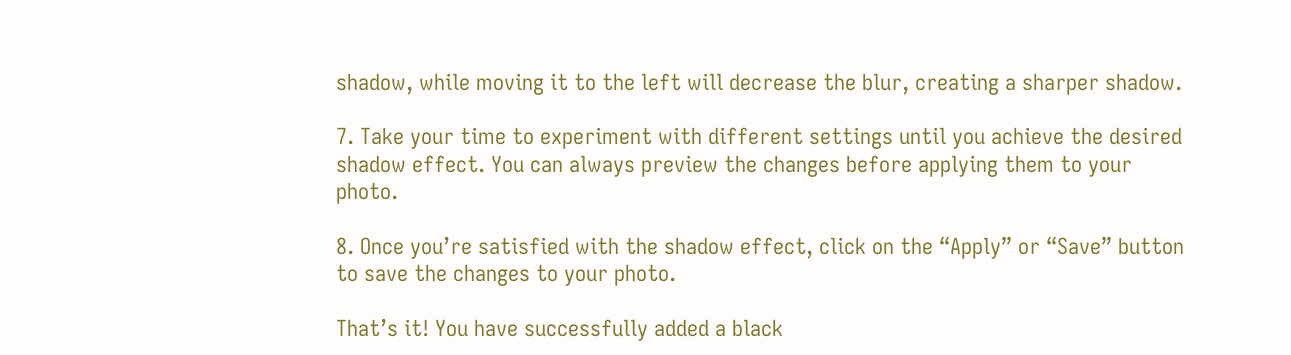shadow, while moving it to the left will decrease the blur, creating a sharper shadow.

7. Take your time to experiment with different settings until you achieve the desired shadow effect. You can always preview the changes before applying them to your photo.

8. Once you’re satisfied with the shadow effect, click on the “Apply” or “Save” button to save the changes to your photo.

That’s it! You have successfully added a black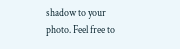shadow to your photo. Feel free to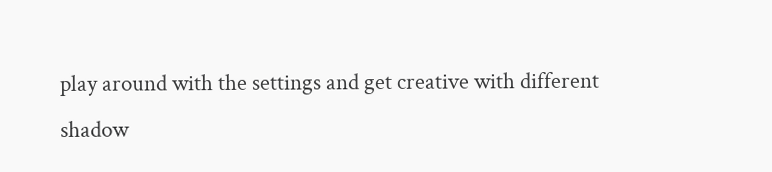play around with the settings and get creative with different shadow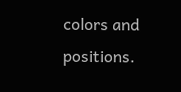colors and positions.